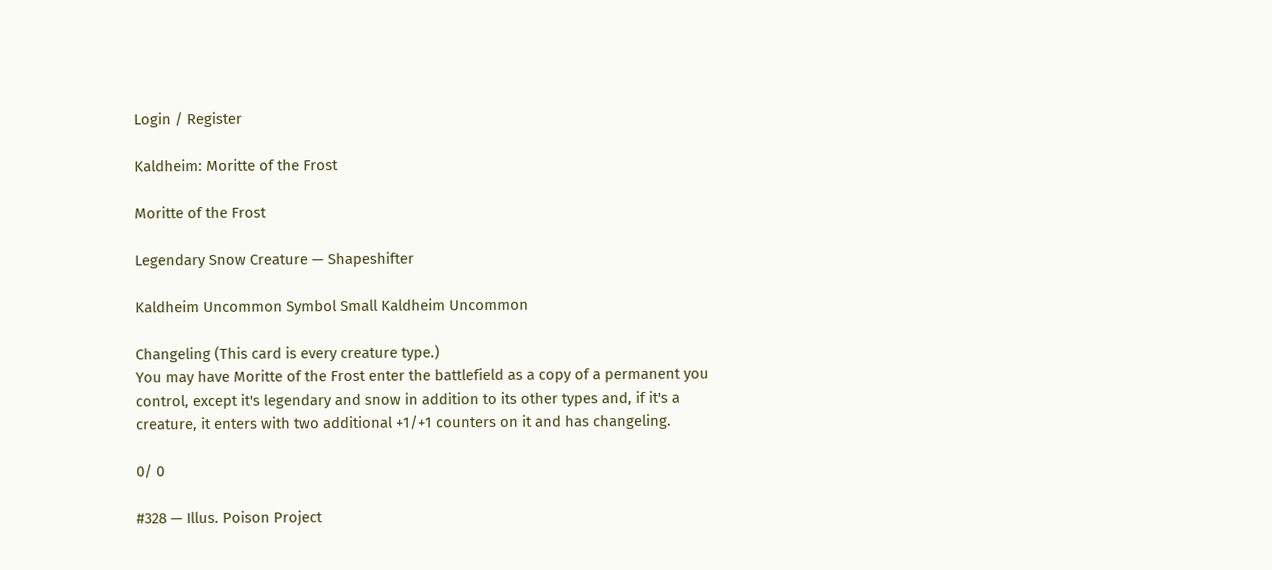Login / Register

Kaldheim: Moritte of the Frost

Moritte of the Frost

Legendary Snow Creature — Shapeshifter

Kaldheim Uncommon Symbol Small Kaldheim Uncommon

Changeling (This card is every creature type.)
You may have Moritte of the Frost enter the battlefield as a copy of a permanent you control, except it's legendary and snow in addition to its other types and, if it's a creature, it enters with two additional +1/+1 counters on it and has changeling.

0/ 0

#328 — Illus. Poison Project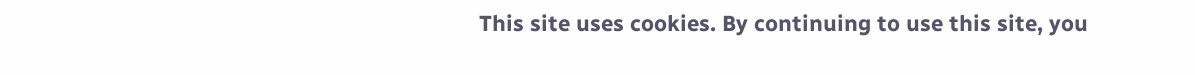This site uses cookies. By continuing to use this site, you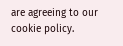are agreeing to our cookie policy.